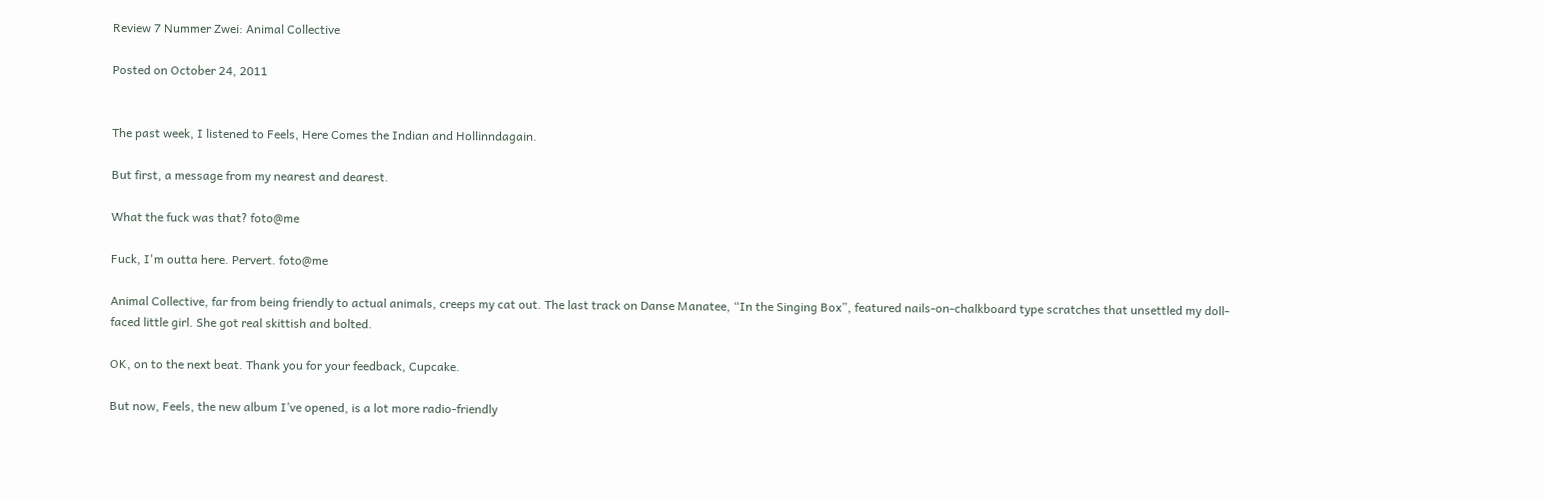Review 7 Nummer Zwei: Animal Collective

Posted on October 24, 2011


The past week, I listened to Feels, Here Comes the Indian and Hollinndagain.

But first, a message from my nearest and dearest.

What the fuck was that? foto@me

Fuck, I'm outta here. Pervert. foto@me

Animal Collective, far from being friendly to actual animals, creeps my cat out. The last track on Danse Manatee, “In the Singing Box”, featured nails-on-chalkboard type scratches that unsettled my doll-faced little girl. She got real skittish and bolted.

OK, on to the next beat. Thank you for your feedback, Cupcake.

But now, Feels, the new album I’ve opened, is a lot more radio-friendly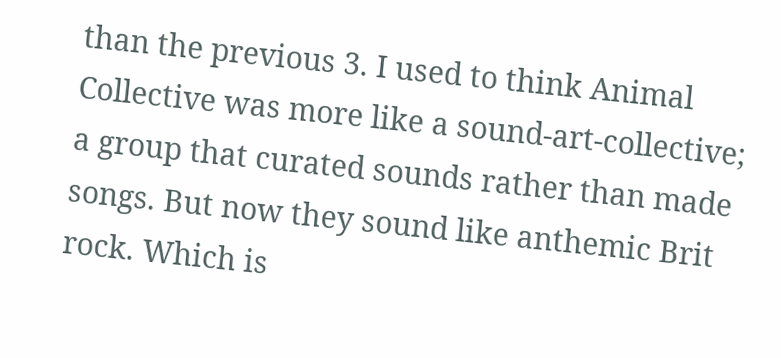than the previous 3. I used to think Animal Collective was more like a sound-art-collective; a group that curated sounds rather than made songs. But now they sound like anthemic Brit rock. Which is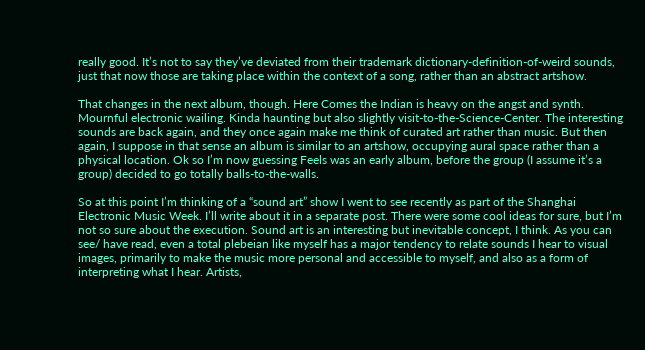really good. It’s not to say they’ve deviated from their trademark dictionary-definition-of-weird sounds, just that now those are taking place within the context of a song, rather than an abstract artshow.

That changes in the next album, though. Here Comes the Indian is heavy on the angst and synth. Mournful electronic wailing. Kinda haunting but also slightly visit-to-the-Science-Center. The interesting sounds are back again, and they once again make me think of curated art rather than music. But then again, I suppose in that sense an album is similar to an artshow, occupying aural space rather than a physical location. Ok so I’m now guessing Feels was an early album, before the group (I assume it’s a group) decided to go totally balls-to-the-walls.

So at this point I’m thinking of a “sound art” show I went to see recently as part of the Shanghai Electronic Music Week. I’ll write about it in a separate post. There were some cool ideas for sure, but I’m not so sure about the execution. Sound art is an interesting but inevitable concept, I think. As you can see/ have read, even a total plebeian like myself has a major tendency to relate sounds I hear to visual images, primarily to make the music more personal and accessible to myself, and also as a form of interpreting what I hear. Artists,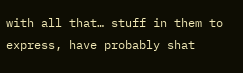with all that… stuff in them to express, have probably shat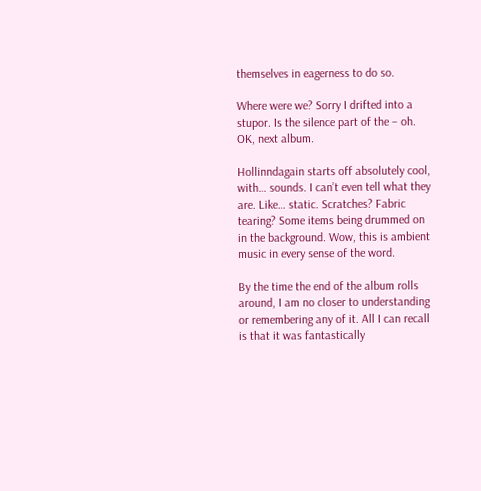themselves in eagerness to do so.

Where were we? Sorry I drifted into a stupor. Is the silence part of the – oh. OK, next album.

Hollinndagain starts off absolutely cool, with… sounds. I can’t even tell what they are. Like… static. Scratches? Fabric tearing? Some items being drummed on in the background. Wow, this is ambient music in every sense of the word.

By the time the end of the album rolls around, I am no closer to understanding or remembering any of it. All I can recall is that it was fantastically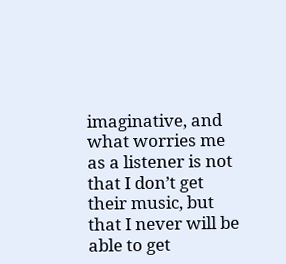imaginative, and what worries me as a listener is not that I don’t get their music, but that I never will be able to get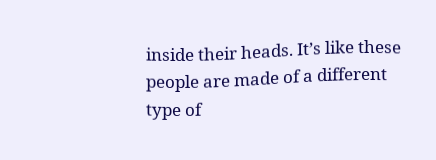inside their heads. It’s like these people are made of a different type of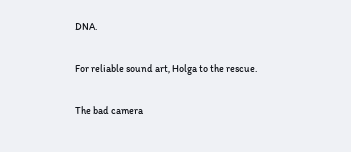DNA.

For reliable sound art, Holga to the rescue.

The bad camera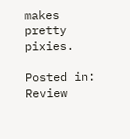makes pretty pixies.

Posted in: Review